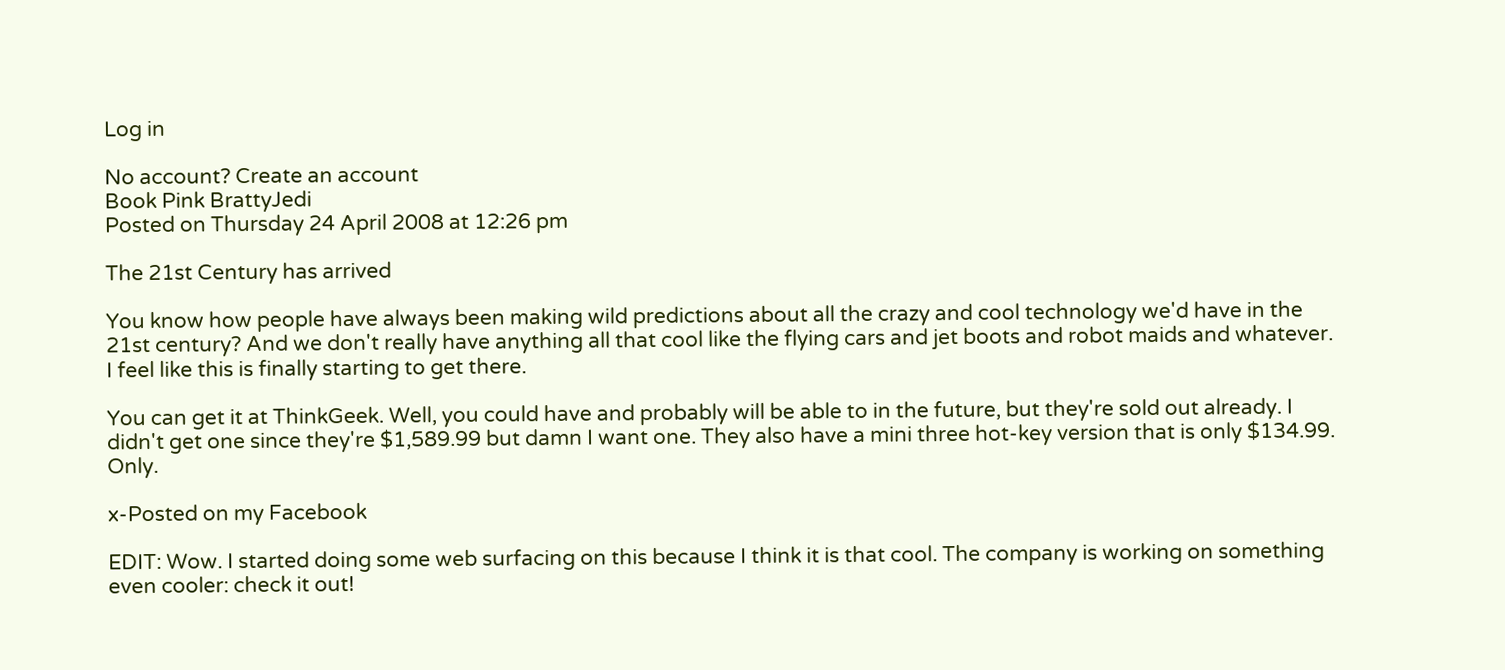Log in

No account? Create an account
Book Pink BrattyJedi
Posted on Thursday 24 April 2008 at 12:26 pm

The 21st Century has arrived

You know how people have always been making wild predictions about all the crazy and cool technology we'd have in the 21st century? And we don't really have anything all that cool like the flying cars and jet boots and robot maids and whatever. I feel like this is finally starting to get there.

You can get it at ThinkGeek. Well, you could have and probably will be able to in the future, but they're sold out already. I didn't get one since they're $1,589.99 but damn I want one. They also have a mini three hot-key version that is only $134.99. Only.

x-Posted on my Facebook

EDIT: Wow. I started doing some web surfacing on this because I think it is that cool. The company is working on something even cooler: check it out!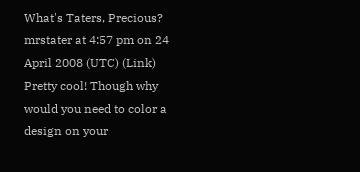What's Taters, Precious?
mrstater at 4:57 pm on 24 April 2008 (UTC) (Link)
Pretty cool! Though why would you need to color a design on your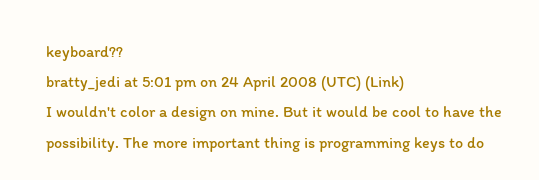keyboard??
bratty_jedi at 5:01 pm on 24 April 2008 (UTC) (Link)
I wouldn't color a design on mine. But it would be cool to have the possibility. The more important thing is programming keys to do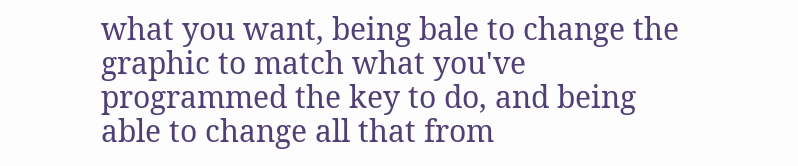what you want, being bale to change the graphic to match what you've programmed the key to do, and being able to change all that from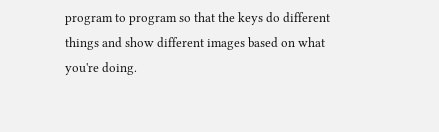program to program so that the keys do different things and show different images based on what you're doing.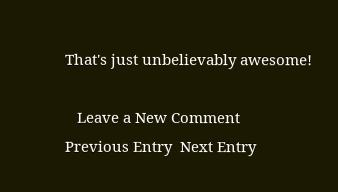That's just unbelievably awesome!

   Leave a New Comment
Previous Entry  Next Entry